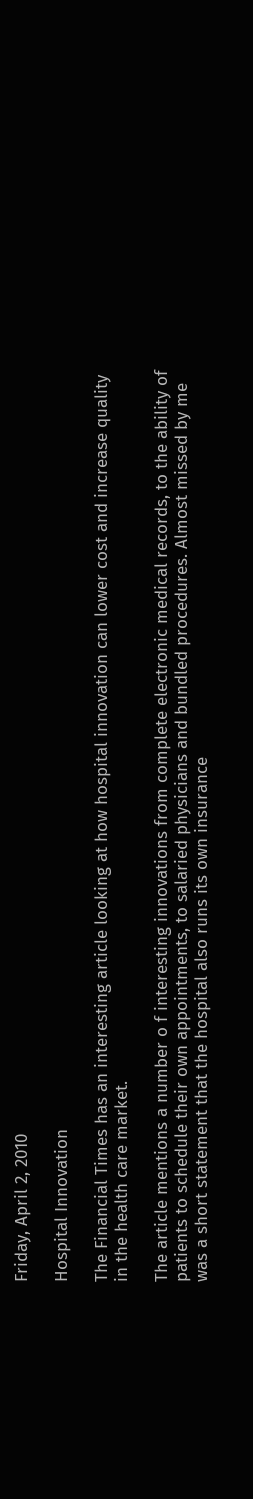Friday, April 2, 2010

Hospital Innovation

The Financial Times has an interesting article looking at how hospital innovation can lower cost and increase quality in the health care market.

The article mentions a number o f interesting innovations from complete electronic medical records, to the ability of patients to schedule their own appointments, to salaried physicians and bundled procedures. Almost missed by me was a short statement that the hospital also runs its own insurance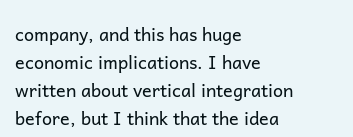company, and this has huge economic implications. I have written about vertical integration before, but I think that the idea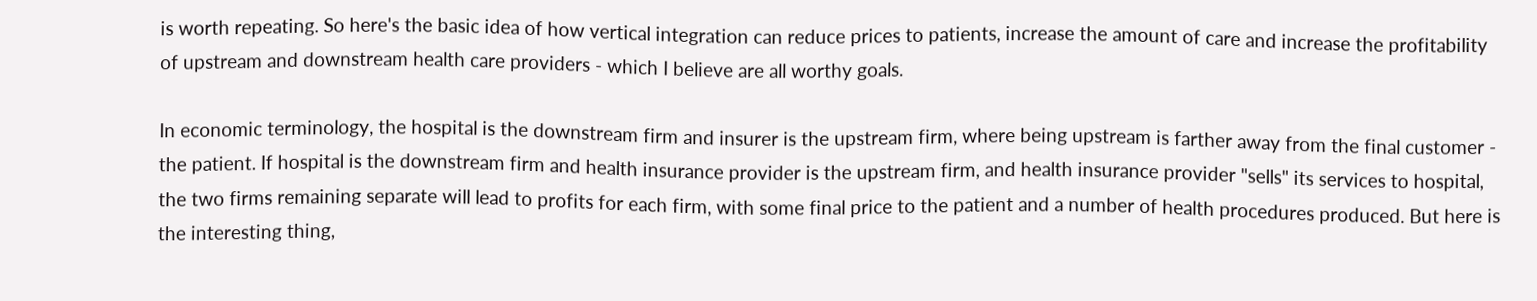is worth repeating. So here's the basic idea of how vertical integration can reduce prices to patients, increase the amount of care and increase the profitability of upstream and downstream health care providers - which I believe are all worthy goals.

In economic terminology, the hospital is the downstream firm and insurer is the upstream firm, where being upstream is farther away from the final customer - the patient. If hospital is the downstream firm and health insurance provider is the upstream firm, and health insurance provider "sells" its services to hospital, the two firms remaining separate will lead to profits for each firm, with some final price to the patient and a number of health procedures produced. But here is the interesting thing,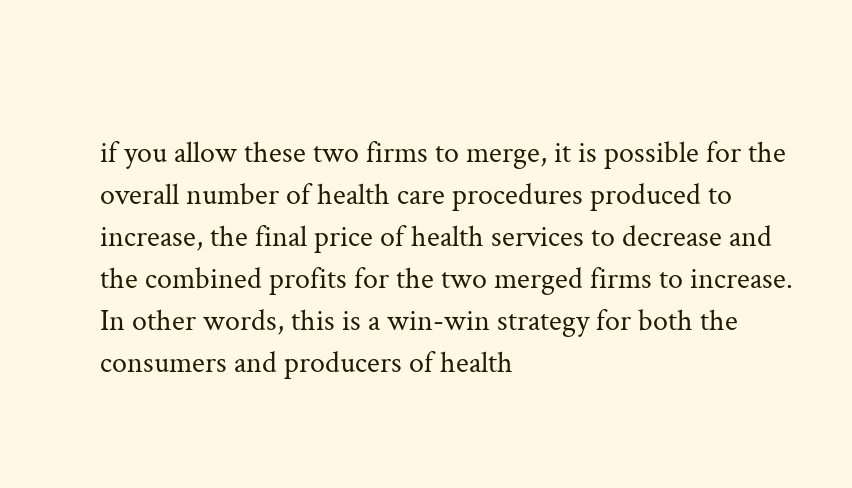if you allow these two firms to merge, it is possible for the overall number of health care procedures produced to increase, the final price of health services to decrease and the combined profits for the two merged firms to increase. In other words, this is a win-win strategy for both the consumers and producers of health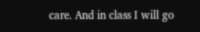care. And in class I will go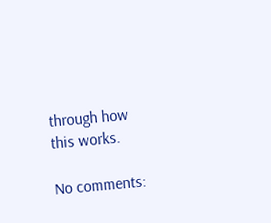through how this works.

No comments: